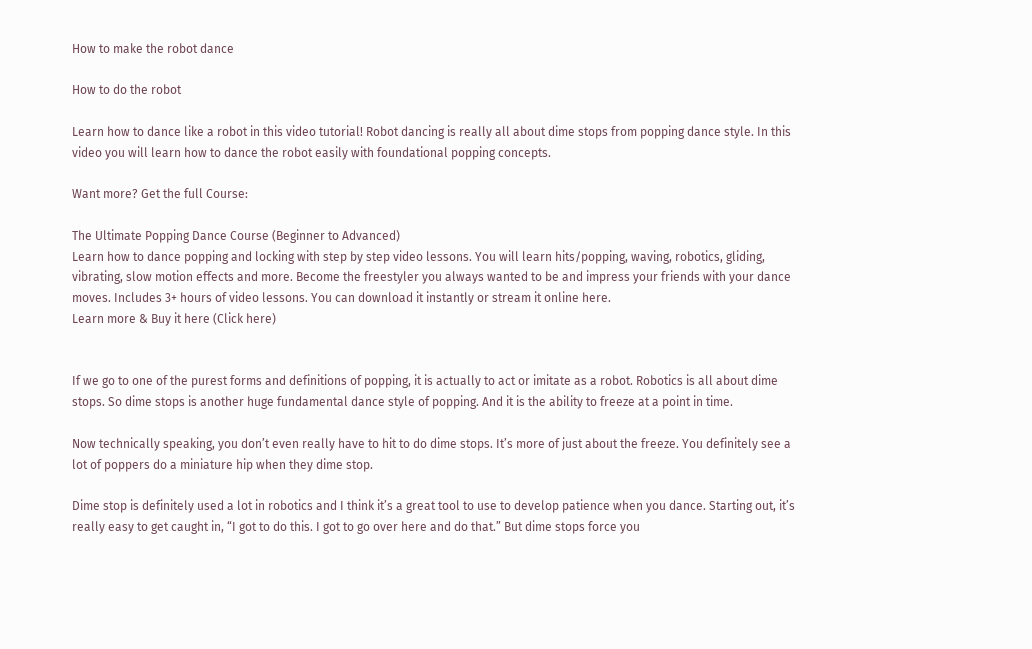How to make the robot dance

How to do the robot

Learn how to dance like a robot in this video tutorial! Robot dancing is really all about dime stops from popping dance style. In this video you will learn how to dance the robot easily with foundational popping concepts.

Want more? Get the full Course:

The Ultimate Popping Dance Course (Beginner to Advanced)
Learn how to dance popping and locking with step by step video lessons. You will learn hits/popping, waving, robotics, gliding, vibrating, slow motion effects and more. Become the freestyler you always wanted to be and impress your friends with your dance moves. Includes 3+ hours of video lessons. You can download it instantly or stream it online here.
Learn more & Buy it here (Click here)


If we go to one of the purest forms and definitions of popping, it is actually to act or imitate as a robot. Robotics is all about dime stops. So dime stops is another huge fundamental dance style of popping. And it is the ability to freeze at a point in time.

Now technically speaking, you don’t even really have to hit to do dime stops. It’s more of just about the freeze. You definitely see a lot of poppers do a miniature hip when they dime stop.

Dime stop is definitely used a lot in robotics and I think it’s a great tool to use to develop patience when you dance. Starting out, it’s really easy to get caught in, “I got to do this. I got to go over here and do that.” But dime stops force you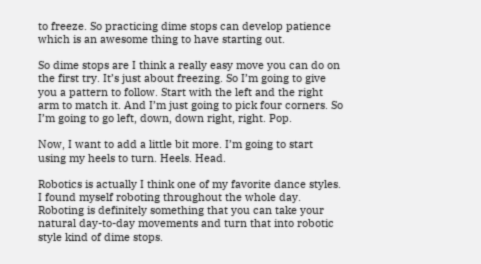to freeze. So practicing dime stops can develop patience which is an awesome thing to have starting out.

So dime stops are I think a really easy move you can do on the first try. It’s just about freezing. So I’m going to give you a pattern to follow. Start with the left and the right arm to match it. And I’m just going to pick four corners. So I’m going to go left, down, down right, right. Pop.

Now, I want to add a little bit more. I’m going to start using my heels to turn. Heels. Head.

Robotics is actually I think one of my favorite dance styles. I found myself roboting throughout the whole day. Roboting is definitely something that you can take your natural day-to-day movements and turn that into robotic style kind of dime stops.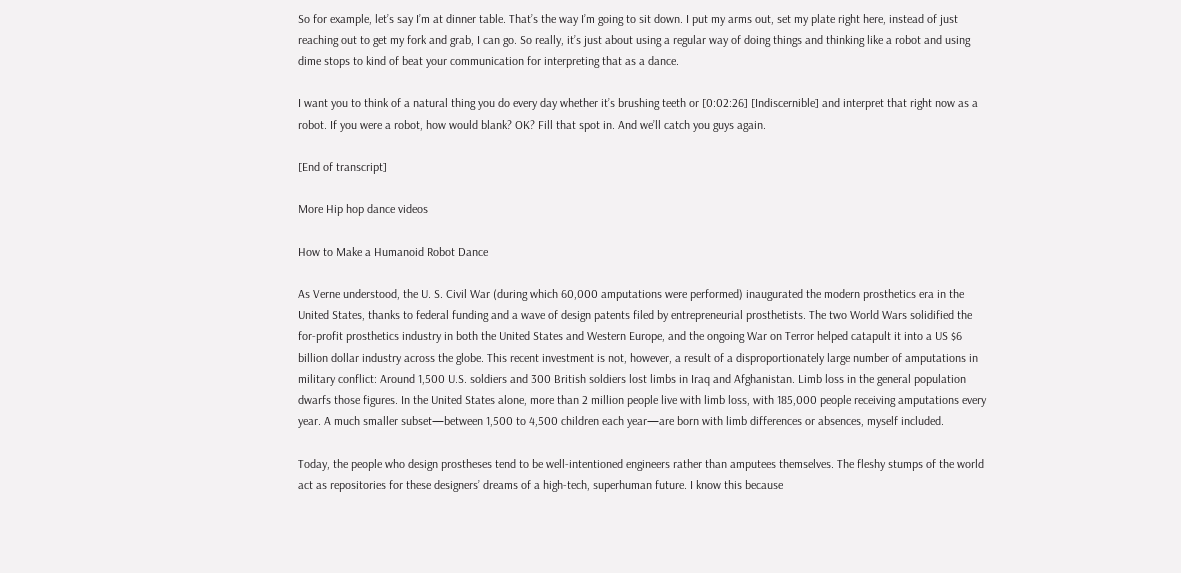So for example, let’s say I’m at dinner table. That’s the way I’m going to sit down. I put my arms out, set my plate right here, instead of just reaching out to get my fork and grab, I can go. So really, it’s just about using a regular way of doing things and thinking like a robot and using dime stops to kind of beat your communication for interpreting that as a dance.

I want you to think of a natural thing you do every day whether it’s brushing teeth or [0:02:26] [Indiscernible] and interpret that right now as a robot. If you were a robot, how would blank? OK? Fill that spot in. And we’ll catch you guys again.

[End of transcript]

More Hip hop dance videos

How to Make a Humanoid Robot Dance

As Verne understood, the U. S. Civil War (during which 60,000 amputations were performed) inaugurated the modern prosthetics era in the United States, thanks to federal funding and a wave of design patents filed by entrepreneurial prosthetists. The two World Wars solidified the for-profit prosthetics industry in both the United States and Western Europe, and the ongoing War on Terror helped catapult it into a US $6 billion dollar industry across the globe. This recent investment is not, however, a result of a disproportionately large number of amputations in military conflict: Around 1,500 U.S. soldiers and 300 British soldiers lost limbs in Iraq and Afghanistan. Limb loss in the general population dwarfs those figures. In the United States alone, more than 2 million people live with limb loss, with 185,000 people receiving amputations every year. A much smaller subset—between 1,500 to 4,500 children each year—are born with limb differences or absences, myself included.

Today, the people who design prostheses tend to be well-intentioned engineers rather than amputees themselves. The fleshy stumps of the world act as repositories for these designers’ dreams of a high-tech, superhuman future. I know this because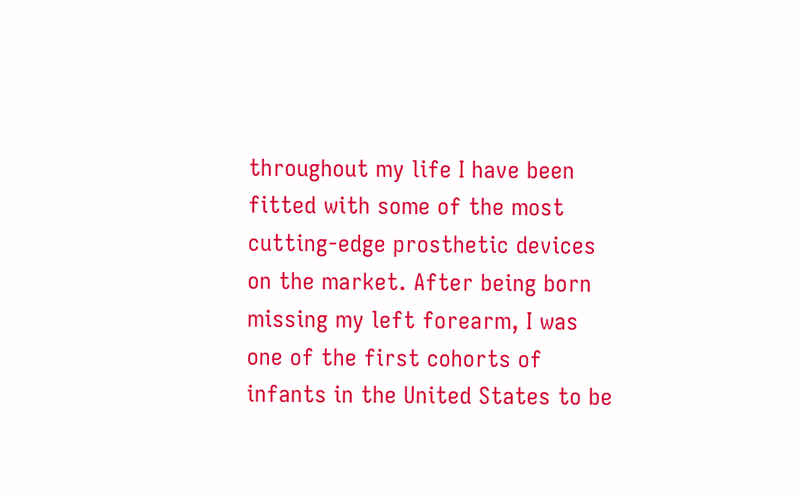throughout my life I have been fitted with some of the most cutting-edge prosthetic devices on the market. After being born missing my left forearm, I was one of the first cohorts of infants in the United States to be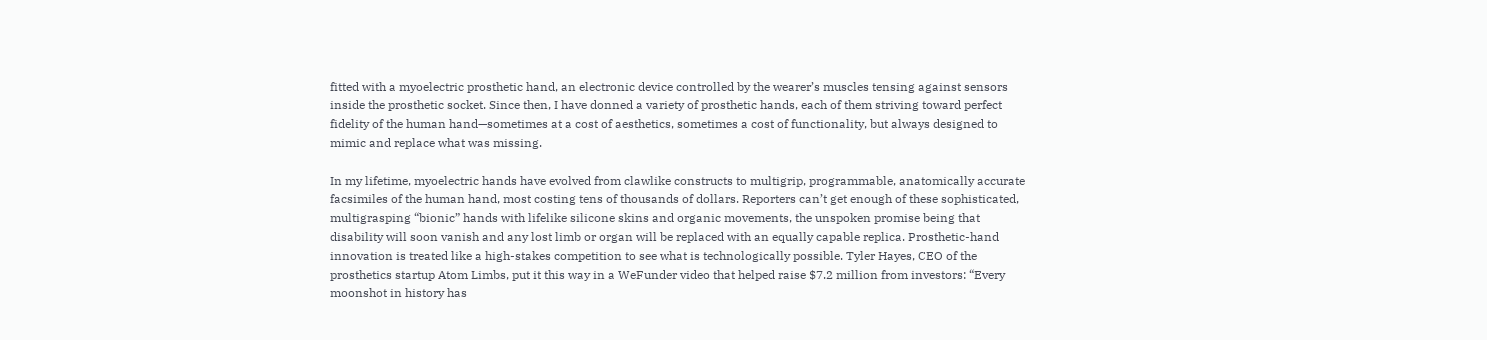fitted with a myoelectric prosthetic hand, an electronic device controlled by the wearer’s muscles tensing against sensors inside the prosthetic socket. Since then, I have donned a variety of prosthetic hands, each of them striving toward perfect fidelity of the human hand—sometimes at a cost of aesthetics, sometimes a cost of functionality, but always designed to mimic and replace what was missing.

In my lifetime, myoelectric hands have evolved from clawlike constructs to multigrip, programmable, anatomically accurate facsimiles of the human hand, most costing tens of thousands of dollars. Reporters can’t get enough of these sophisticated, multigrasping “bionic” hands with lifelike silicone skins and organic movements, the unspoken promise being that disability will soon vanish and any lost limb or organ will be replaced with an equally capable replica. Prosthetic-hand innovation is treated like a high-stakes competition to see what is technologically possible. Tyler Hayes, CEO of the prosthetics startup Atom Limbs, put it this way in a WeFunder video that helped raise $7.2 million from investors: “Every moonshot in history has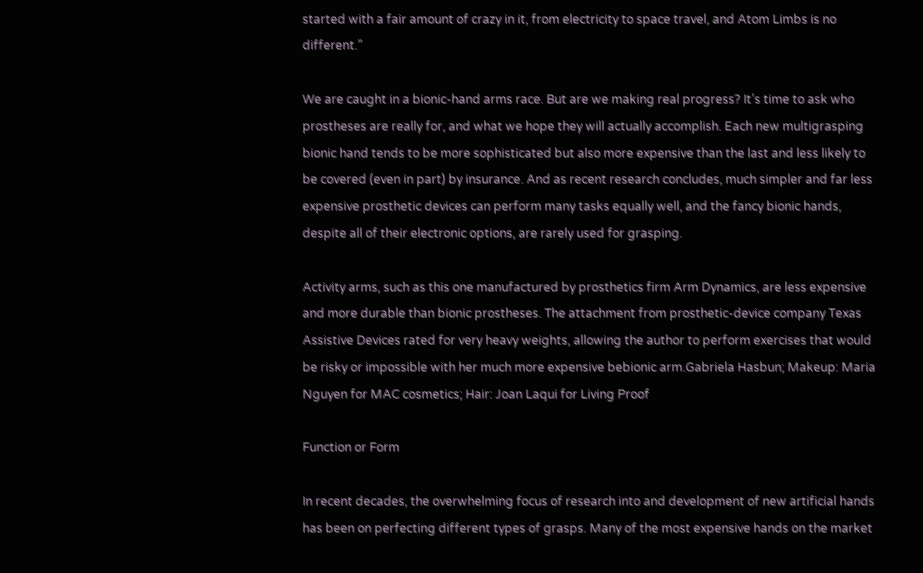started with a fair amount of crazy in it, from electricity to space travel, and Atom Limbs is no different.”

We are caught in a bionic-hand arms race. But are we making real progress? It’s time to ask who prostheses are really for, and what we hope they will actually accomplish. Each new multigrasping bionic hand tends to be more sophisticated but also more expensive than the last and less likely to be covered (even in part) by insurance. And as recent research concludes, much simpler and far less expensive prosthetic devices can perform many tasks equally well, and the fancy bionic hands, despite all of their electronic options, are rarely used for grasping.

Activity arms, such as this one manufactured by prosthetics firm Arm Dynamics, are less expensive and more durable than bionic prostheses. The attachment from prosthetic-device company Texas Assistive Devices rated for very heavy weights, allowing the author to perform exercises that would be risky or impossible with her much more expensive bebionic arm.Gabriela Hasbun; Makeup: Maria Nguyen for MAC cosmetics; Hair: Joan Laqui for Living Proof

Function or Form

In recent decades, the overwhelming focus of research into and development of new artificial hands has been on perfecting different types of grasps. Many of the most expensive hands on the market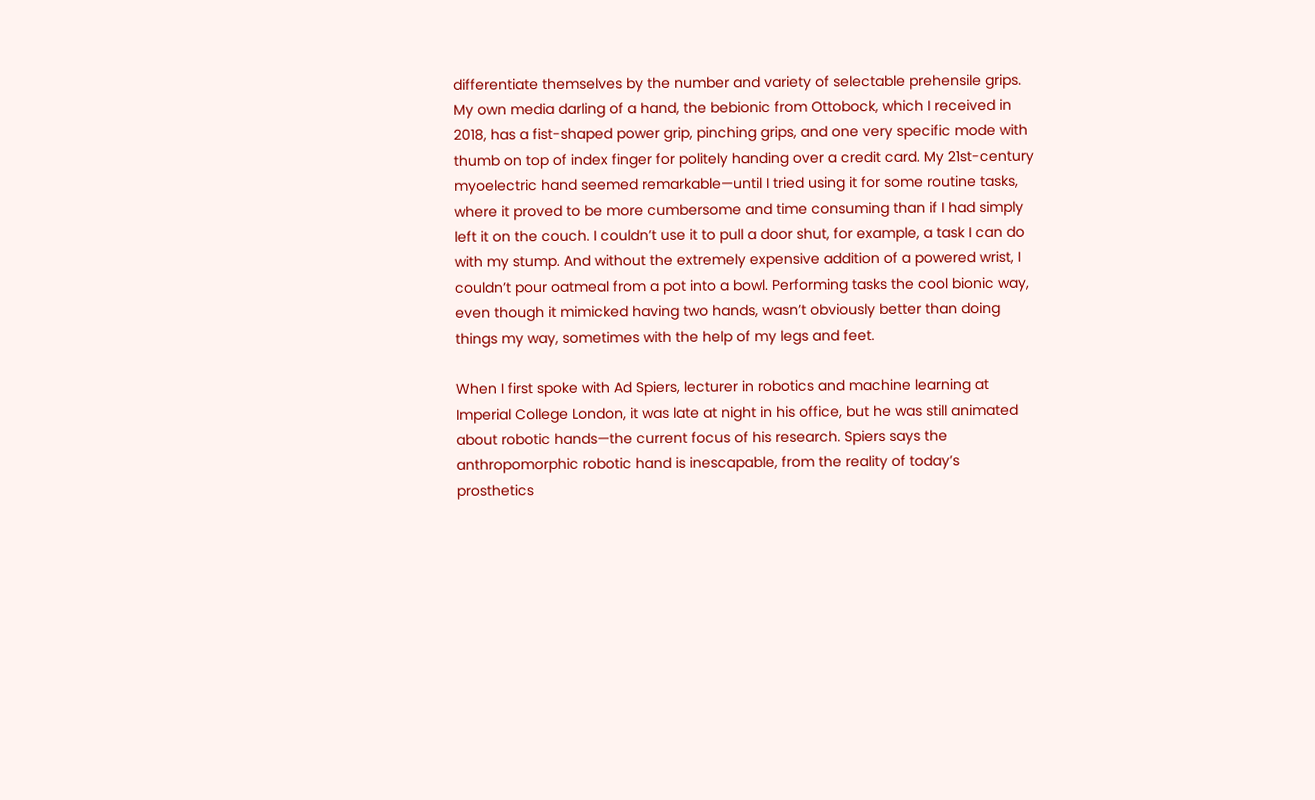differentiate themselves by the number and variety of selectable prehensile grips. My own media darling of a hand, the bebionic from Ottobock, which I received in 2018, has a fist-shaped power grip, pinching grips, and one very specific mode with thumb on top of index finger for politely handing over a credit card. My 21st-century myoelectric hand seemed remarkable—until I tried using it for some routine tasks, where it proved to be more cumbersome and time consuming than if I had simply left it on the couch. I couldn’t use it to pull a door shut, for example, a task I can do with my stump. And without the extremely expensive addition of a powered wrist, I couldn’t pour oatmeal from a pot into a bowl. Performing tasks the cool bionic way, even though it mimicked having two hands, wasn’t obviously better than doing things my way, sometimes with the help of my legs and feet.

When I first spoke with Ad Spiers, lecturer in robotics and machine learning at Imperial College London, it was late at night in his office, but he was still animated about robotic hands—the current focus of his research. Spiers says the anthropomorphic robotic hand is inescapable, from the reality of today’s prosthetics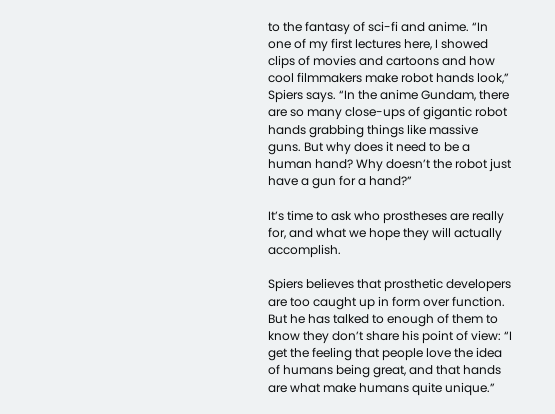to the fantasy of sci-fi and anime. “In one of my first lectures here, I showed clips of movies and cartoons and how cool filmmakers make robot hands look,” Spiers says. “In the anime Gundam, there are so many close-ups of gigantic robot hands grabbing things like massive guns. But why does it need to be a human hand? Why doesn’t the robot just have a gun for a hand?”

It’s time to ask who prostheses are really for, and what we hope they will actually accomplish.

Spiers believes that prosthetic developers are too caught up in form over function. But he has talked to enough of them to know they don’t share his point of view: “I get the feeling that people love the idea of humans being great, and that hands are what make humans quite unique.”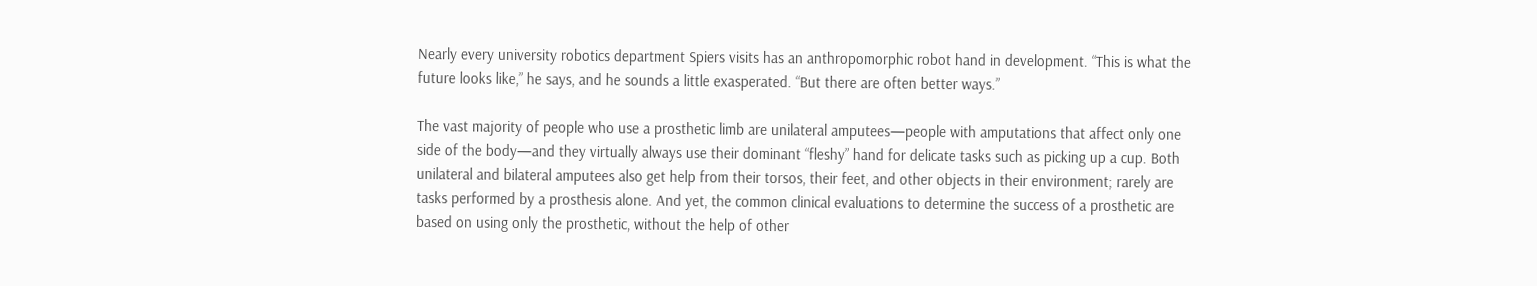Nearly every university robotics department Spiers visits has an anthropomorphic robot hand in development. “This is what the future looks like,” he says, and he sounds a little exasperated. “But there are often better ways.”

The vast majority of people who use a prosthetic limb are unilateral amputees—people with amputations that affect only one side of the body—and they virtually always use their dominant “fleshy” hand for delicate tasks such as picking up a cup. Both unilateral and bilateral amputees also get help from their torsos, their feet, and other objects in their environment; rarely are tasks performed by a prosthesis alone. And yet, the common clinical evaluations to determine the success of a prosthetic are based on using only the prosthetic, without the help of other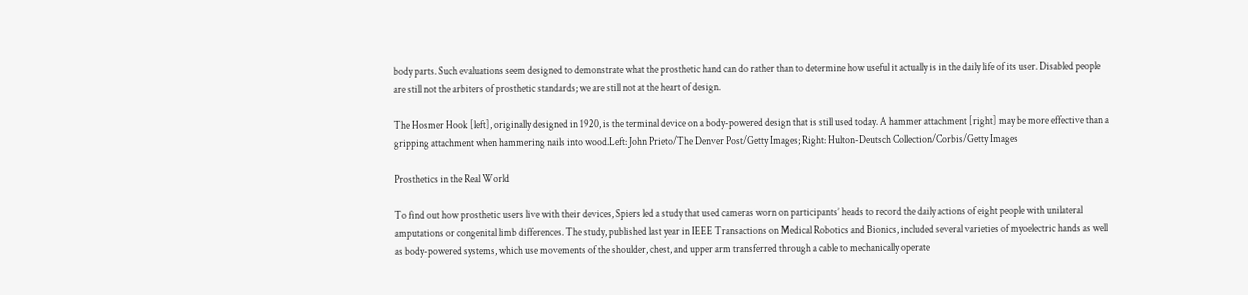body parts. Such evaluations seem designed to demonstrate what the prosthetic hand can do rather than to determine how useful it actually is in the daily life of its user. Disabled people are still not the arbiters of prosthetic standards; we are still not at the heart of design.

The Hosmer Hook [left], originally designed in 1920, is the terminal device on a body-powered design that is still used today. A hammer attachment [right] may be more effective than a gripping attachment when hammering nails into wood.Left: John Prieto/The Denver Post/Getty Images; Right: Hulton-Deutsch Collection/Corbis/Getty Images

Prosthetics in the Real World

To find out how prosthetic users live with their devices, Spiers led a study that used cameras worn on participants’ heads to record the daily actions of eight people with unilateral amputations or congenital limb differences. The study, published last year in IEEE Transactions on Medical Robotics and Bionics, included several varieties of myoelectric hands as well as body-powered systems, which use movements of the shoulder, chest, and upper arm transferred through a cable to mechanically operate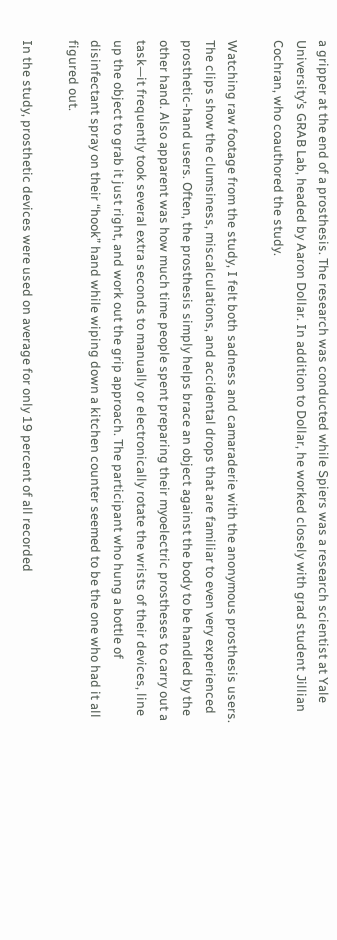a gripper at the end of a prosthesis. The research was conducted while Spiers was a research scientist at Yale University’s GRAB Lab, headed by Aaron Dollar. In addition to Dollar, he worked closely with grad student Jillian Cochran, who coauthored the study.

Watching raw footage from the study, I felt both sadness and camaraderie with the anonymous prosthesis users. The clips show the clumsiness, miscalculations, and accidental drops that are familiar to even very experienced prosthetic-hand users. Often, the prosthesis simply helps brace an object against the body to be handled by the other hand. Also apparent was how much time people spent preparing their myoelectric prostheses to carry out a task—it frequently took several extra seconds to manually or electronically rotate the wrists of their devices, line up the object to grab it just right, and work out the grip approach. The participant who hung a bottle of disinfectant spray on their “hook” hand while wiping down a kitchen counter seemed to be the one who had it all figured out.

In the study, prosthetic devices were used on average for only 19 percent of all recorded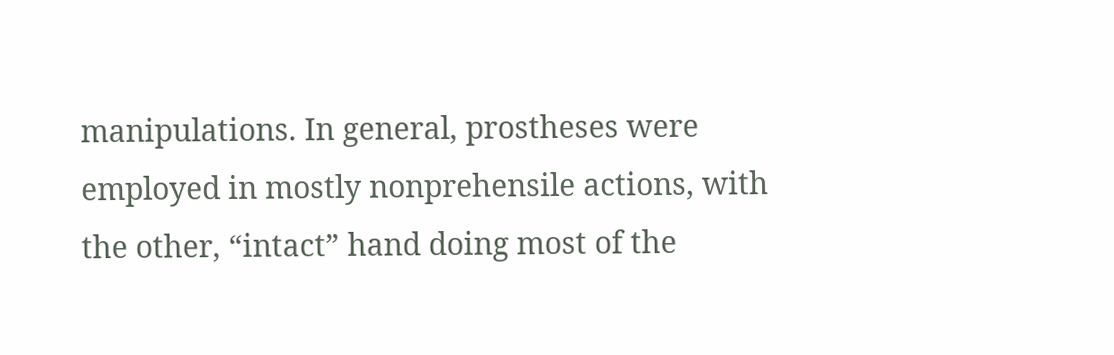manipulations. In general, prostheses were employed in mostly nonprehensile actions, with the other, “intact” hand doing most of the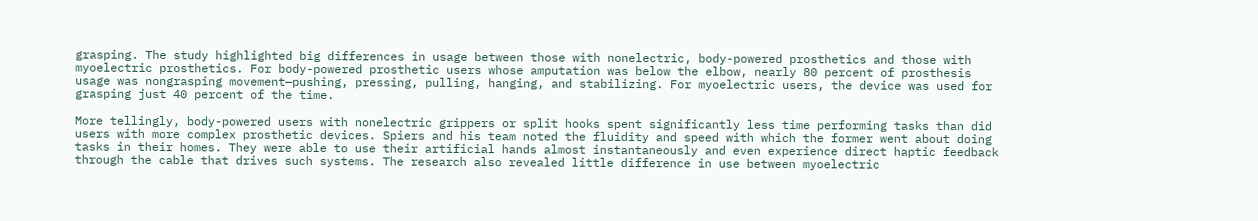grasping. The study highlighted big differences in usage between those with nonelectric, body-powered prosthetics and those with myoelectric prosthetics. For body-powered prosthetic users whose amputation was below the elbow, nearly 80 percent of prosthesis usage was nongrasping movement—pushing, pressing, pulling, hanging, and stabilizing. For myoelectric users, the device was used for grasping just 40 percent of the time.

More tellingly, body-powered users with nonelectric grippers or split hooks spent significantly less time performing tasks than did users with more complex prosthetic devices. Spiers and his team noted the fluidity and speed with which the former went about doing tasks in their homes. They were able to use their artificial hands almost instantaneously and even experience direct haptic feedback through the cable that drives such systems. The research also revealed little difference in use between myoelectric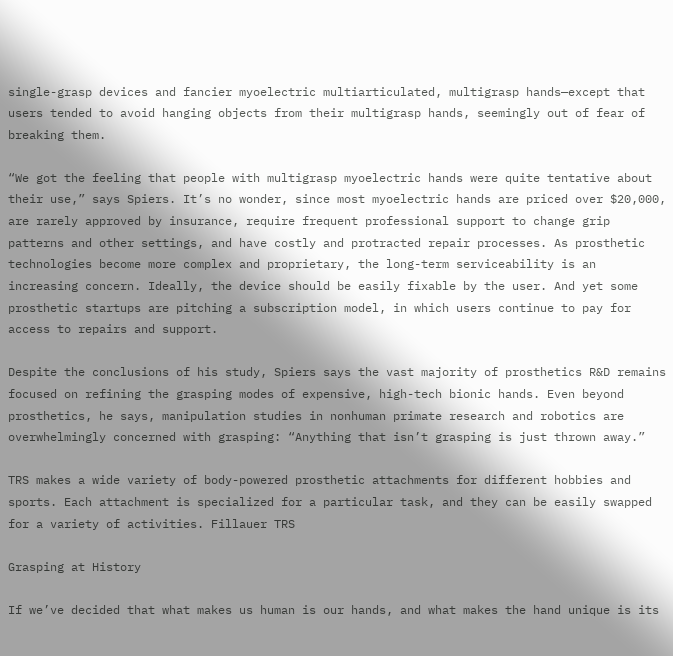single-grasp devices and fancier myoelectric multiarticulated, multigrasp hands—except that users tended to avoid hanging objects from their multigrasp hands, seemingly out of fear of breaking them.

“We got the feeling that people with multigrasp myoelectric hands were quite tentative about their use,” says Spiers. It’s no wonder, since most myoelectric hands are priced over $20,000, are rarely approved by insurance, require frequent professional support to change grip patterns and other settings, and have costly and protracted repair processes. As prosthetic technologies become more complex and proprietary, the long-term serviceability is an increasing concern. Ideally, the device should be easily fixable by the user. And yet some prosthetic startups are pitching a subscription model, in which users continue to pay for access to repairs and support.

Despite the conclusions of his study, Spiers says the vast majority of prosthetics R&D remains focused on refining the grasping modes of expensive, high-tech bionic hands. Even beyond prosthetics, he says, manipulation studies in nonhuman primate research and robotics are overwhelmingly concerned with grasping: “Anything that isn’t grasping is just thrown away.”

TRS makes a wide variety of body-powered prosthetic attachments for different hobbies and sports. Each attachment is specialized for a particular task, and they can be easily swapped for a variety of activities. Fillauer TRS

Grasping at History

If we’ve decided that what makes us human is our hands, and what makes the hand unique is its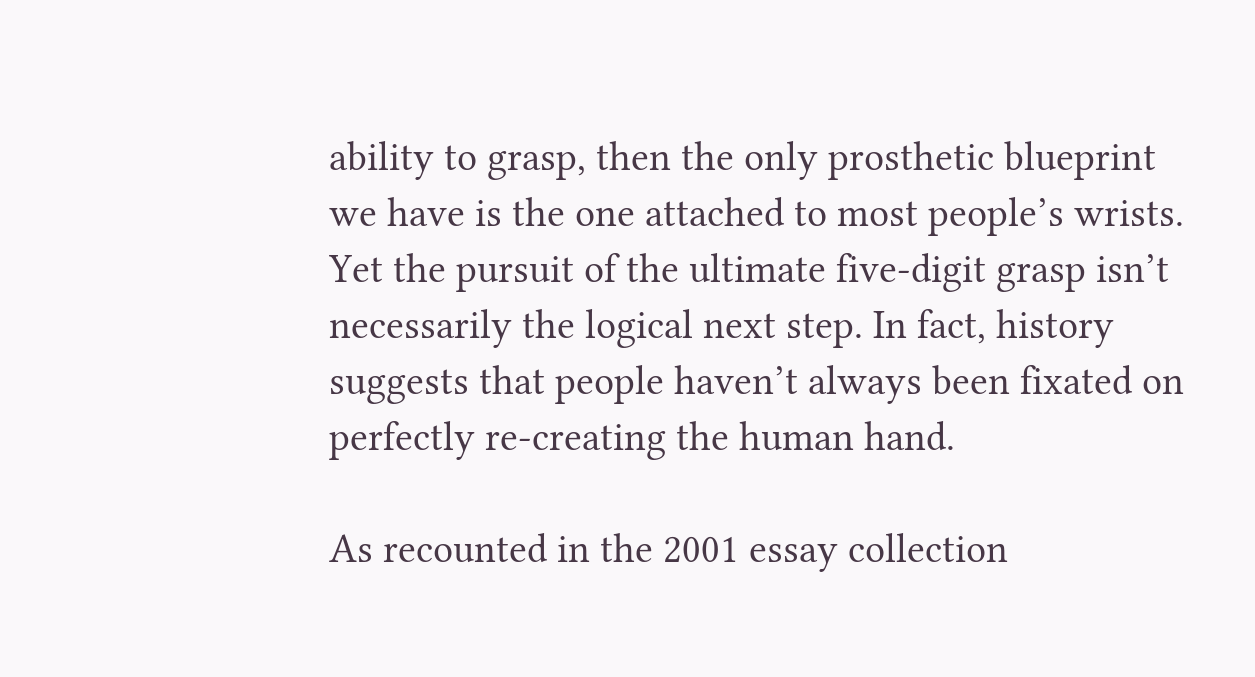ability to grasp, then the only prosthetic blueprint we have is the one attached to most people’s wrists. Yet the pursuit of the ultimate five-digit grasp isn’t necessarily the logical next step. In fact, history suggests that people haven’t always been fixated on perfectly re-creating the human hand.

As recounted in the 2001 essay collection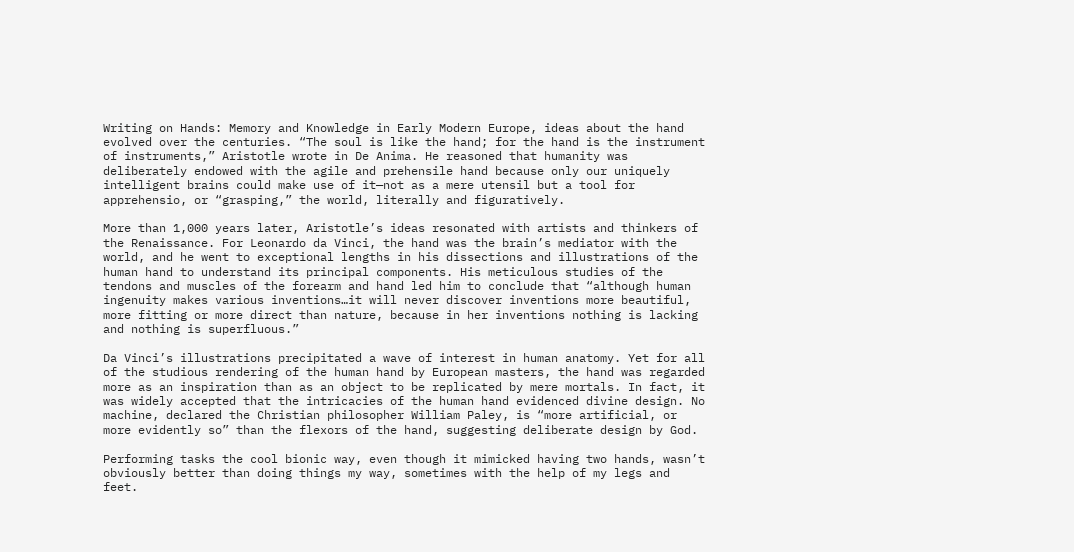Writing on Hands: Memory and Knowledge in Early Modern Europe, ideas about the hand evolved over the centuries. “The soul is like the hand; for the hand is the instrument of instruments,” Aristotle wrote in De Anima. He reasoned that humanity was deliberately endowed with the agile and prehensile hand because only our uniquely intelligent brains could make use of it—not as a mere utensil but a tool for apprehensio, or “grasping,” the world, literally and figuratively.

More than 1,000 years later, Aristotle’s ideas resonated with artists and thinkers of the Renaissance. For Leonardo da Vinci, the hand was the brain’s mediator with the world, and he went to exceptional lengths in his dissections and illustrations of the human hand to understand its principal components. His meticulous studies of the tendons and muscles of the forearm and hand led him to conclude that “although human ingenuity makes various inventions…it will never discover inventions more beautiful, more fitting or more direct than nature, because in her inventions nothing is lacking and nothing is superfluous.”

Da Vinci’s illustrations precipitated a wave of interest in human anatomy. Yet for all of the studious rendering of the human hand by European masters, the hand was regarded more as an inspiration than as an object to be replicated by mere mortals. In fact, it was widely accepted that the intricacies of the human hand evidenced divine design. No machine, declared the Christian philosopher William Paley, is “more artificial, or more evidently so” than the flexors of the hand, suggesting deliberate design by God.

Performing tasks the cool bionic way, even though it mimicked having two hands, wasn’t obviously better than doing things my way, sometimes with the help of my legs and feet.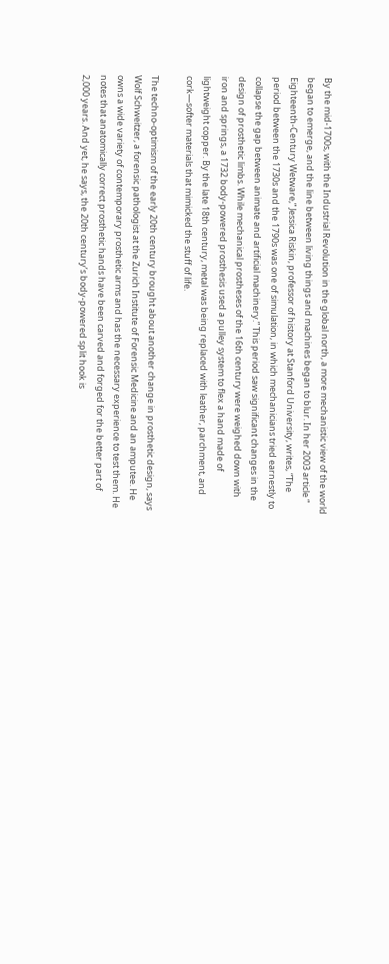By the mid-1700s, with the Industrial Revolution in the global north, a more mechanistic view of the world began to emerge, and the line between living things and machines began to blur. In her 2003 article “ Eighteenth-Century Wetware,” Jessica Riskin, professor of history at Stanford University, writes, “The period between the 1730s and the 1790s was one of simulation, in which mechanicians tried earnestly to collapse the gap between animate and artificial machinery.” This period saw significant changes in the design of prosthetic limbs. While mechanical prostheses of the 16th century were weighed down with iron and springs, a 1732 body-powered prosthesis used a pulley system to flex a hand made of lightweight copper. By the late 18th century, metal was being replaced with leather, parchment, and cork—softer materials that mimicked the stuff of life.

The techno-optimism of the early 20th century brought about another change in prosthetic design, says Wolf Schweitzer, a forensic pathologist at the Zurich Institute of Forensic Medicine and an amputee. He owns a wide variety of contemporary prosthetic arms and has the necessary experience to test them. He notes that anatomically correct prosthetic hands have been carved and forged for the better part of 2,000 years. And yet, he says, the 20th century’s body-powered split hook is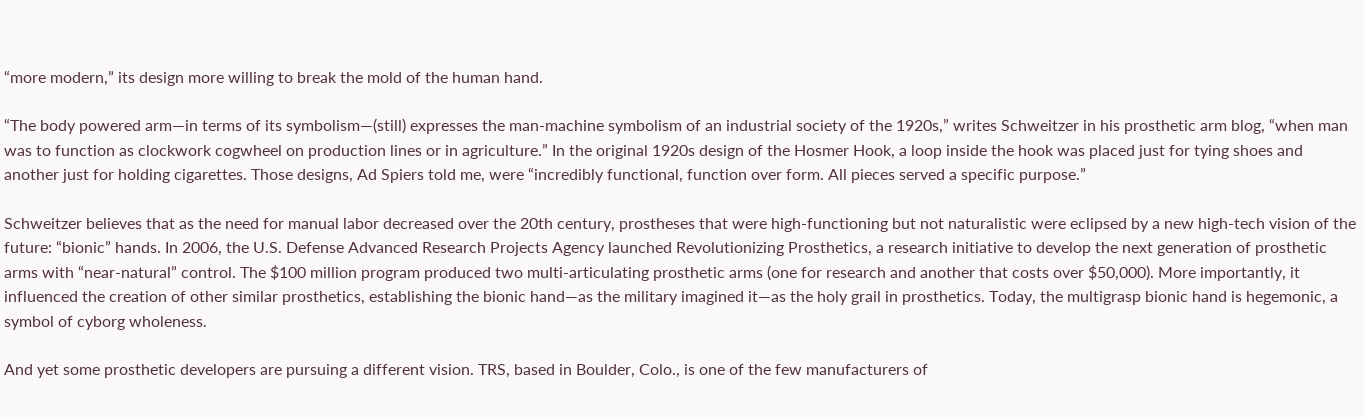“more modern,” its design more willing to break the mold of the human hand.

“The body powered arm—in terms of its symbolism—(still) expresses the man-machine symbolism of an industrial society of the 1920s,” writes Schweitzer in his prosthetic arm blog, “when man was to function as clockwork cogwheel on production lines or in agriculture.” In the original 1920s design of the Hosmer Hook, a loop inside the hook was placed just for tying shoes and another just for holding cigarettes. Those designs, Ad Spiers told me, were “incredibly functional, function over form. All pieces served a specific purpose.”

Schweitzer believes that as the need for manual labor decreased over the 20th century, prostheses that were high-functioning but not naturalistic were eclipsed by a new high-tech vision of the future: “bionic” hands. In 2006, the U.S. Defense Advanced Research Projects Agency launched Revolutionizing Prosthetics, a research initiative to develop the next generation of prosthetic arms with “near-natural” control. The $100 million program produced two multi-articulating prosthetic arms (one for research and another that costs over $50,000). More importantly, it influenced the creation of other similar prosthetics, establishing the bionic hand—as the military imagined it—as the holy grail in prosthetics. Today, the multigrasp bionic hand is hegemonic, a symbol of cyborg wholeness.

And yet some prosthetic developers are pursuing a different vision. TRS, based in Boulder, Colo., is one of the few manufacturers of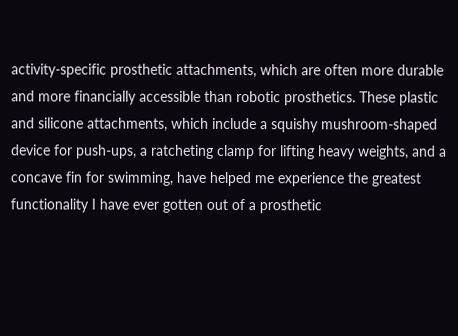activity-specific prosthetic attachments, which are often more durable and more financially accessible than robotic prosthetics. These plastic and silicone attachments, which include a squishy mushroom-shaped device for push-ups, a ratcheting clamp for lifting heavy weights, and a concave fin for swimming, have helped me experience the greatest functionality I have ever gotten out of a prosthetic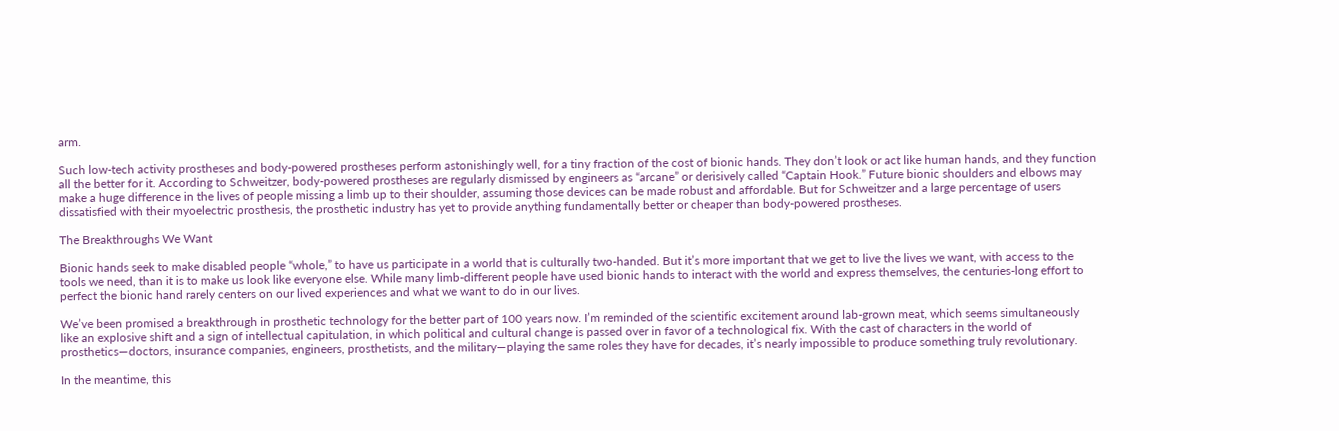arm.

Such low-tech activity prostheses and body-powered prostheses perform astonishingly well, for a tiny fraction of the cost of bionic hands. They don’t look or act like human hands, and they function all the better for it. According to Schweitzer, body-powered prostheses are regularly dismissed by engineers as “arcane” or derisively called “Captain Hook.” Future bionic shoulders and elbows may make a huge difference in the lives of people missing a limb up to their shoulder, assuming those devices can be made robust and affordable. But for Schweitzer and a large percentage of users dissatisfied with their myoelectric prosthesis, the prosthetic industry has yet to provide anything fundamentally better or cheaper than body-powered prostheses.

The Breakthroughs We Want

Bionic hands seek to make disabled people “whole,” to have us participate in a world that is culturally two-handed. But it’s more important that we get to live the lives we want, with access to the tools we need, than it is to make us look like everyone else. While many limb-different people have used bionic hands to interact with the world and express themselves, the centuries-long effort to perfect the bionic hand rarely centers on our lived experiences and what we want to do in our lives.

We’ve been promised a breakthrough in prosthetic technology for the better part of 100 years now. I’m reminded of the scientific excitement around lab-grown meat, which seems simultaneously like an explosive shift and a sign of intellectual capitulation, in which political and cultural change is passed over in favor of a technological fix. With the cast of characters in the world of prosthetics—doctors, insurance companies, engineers, prosthetists, and the military—playing the same roles they have for decades, it’s nearly impossible to produce something truly revolutionary.

In the meantime, this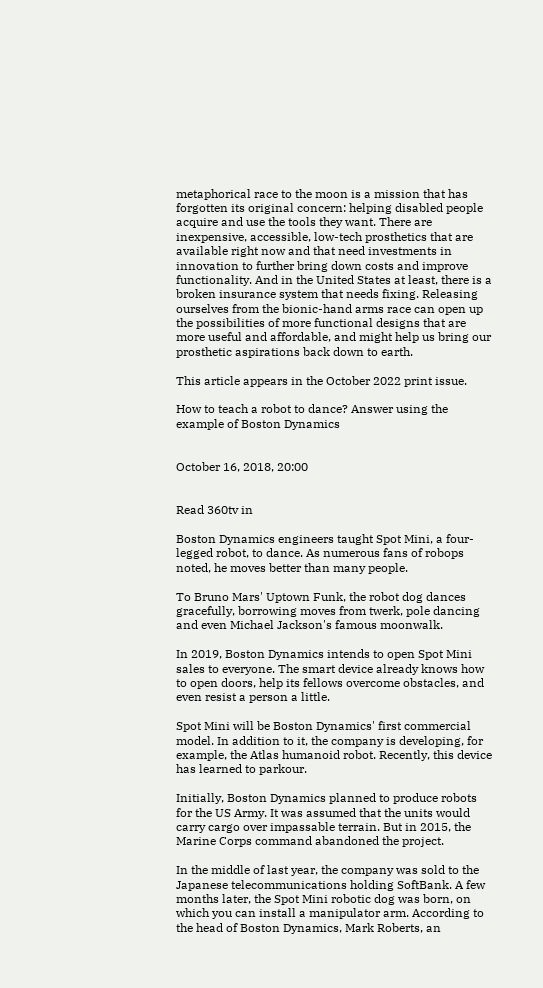metaphorical race to the moon is a mission that has forgotten its original concern: helping disabled people acquire and use the tools they want. There are inexpensive, accessible, low-tech prosthetics that are available right now and that need investments in innovation to further bring down costs and improve functionality. And in the United States at least, there is a broken insurance system that needs fixing. Releasing ourselves from the bionic-hand arms race can open up the possibilities of more functional designs that are more useful and affordable, and might help us bring our prosthetic aspirations back down to earth.

This article appears in the October 2022 print issue.

How to teach a robot to dance? Answer using the example of Boston Dynamics


October 16, 2018, 20:00


Read 360tv in

Boston Dynamics engineers taught Spot Mini, a four-legged robot, to dance. As numerous fans of robops noted, he moves better than many people.

To Bruno Mars' Uptown Funk, the robot dog dances gracefully, borrowing moves from twerk, pole dancing and even Michael Jackson's famous moonwalk.

In 2019, Boston Dynamics intends to open Spot Mini sales to everyone. The smart device already knows how to open doors, help its fellows overcome obstacles, and even resist a person a little.

Spot Mini will be Boston Dynamics' first commercial model. In addition to it, the company is developing, for example, the Atlas humanoid robot. Recently, this device has learned to parkour.

Initially, Boston Dynamics planned to produce robots for the US Army. It was assumed that the units would carry cargo over impassable terrain. But in 2015, the Marine Corps command abandoned the project.

In the middle of last year, the company was sold to the Japanese telecommunications holding SoftBank. A few months later, the Spot Mini robotic dog was born, on which you can install a manipulator arm. According to the head of Boston Dynamics, Mark Roberts, an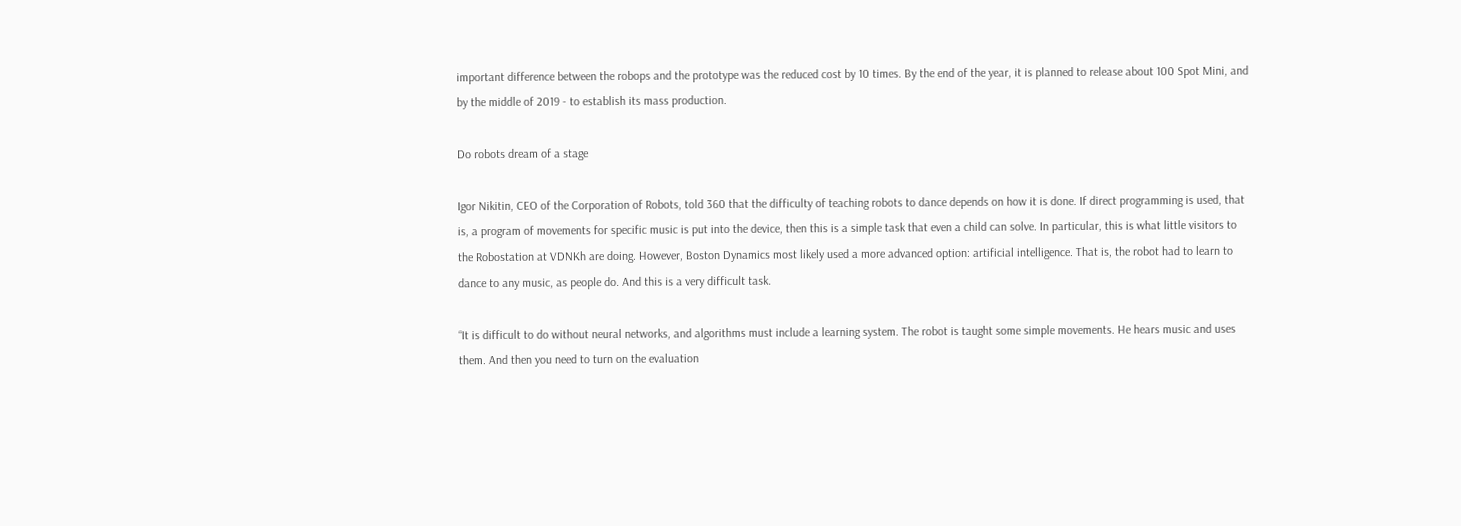important difference between the robops and the prototype was the reduced cost by 10 times. By the end of the year, it is planned to release about 100 Spot Mini, and by the middle of 2019 - to establish its mass production.

Do robots dream of a stage

Igor Nikitin, CEO of the Corporation of Robots, told 360 that the difficulty of teaching robots to dance depends on how it is done. If direct programming is used, that is, a program of movements for specific music is put into the device, then this is a simple task that even a child can solve. In particular, this is what little visitors to the Robostation at VDNKh are doing. However, Boston Dynamics most likely used a more advanced option: artificial intelligence. That is, the robot had to learn to dance to any music, as people do. And this is a very difficult task.

“It is difficult to do without neural networks, and algorithms must include a learning system. The robot is taught some simple movements. He hears music and uses them. And then you need to turn on the evaluation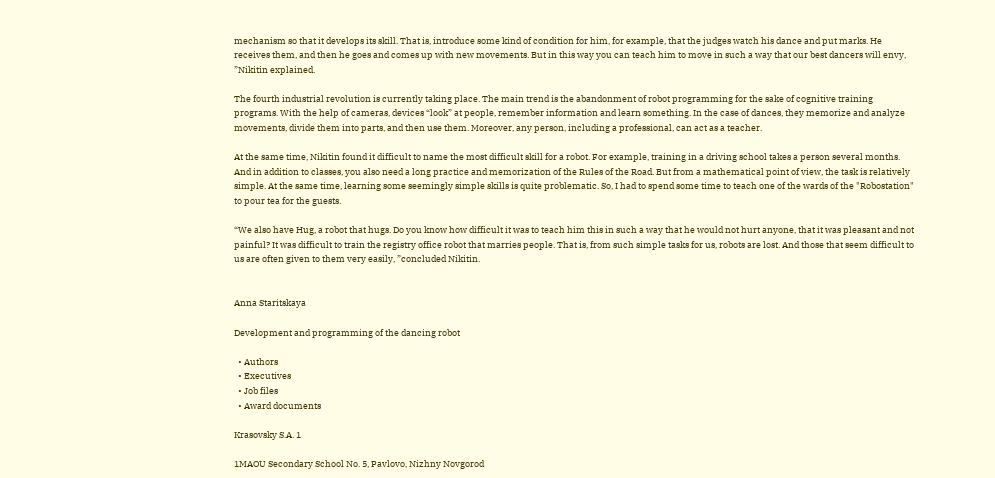mechanism so that it develops its skill. That is, introduce some kind of condition for him, for example, that the judges watch his dance and put marks. He receives them, and then he goes and comes up with new movements. But in this way you can teach him to move in such a way that our best dancers will envy, ”Nikitin explained.

The fourth industrial revolution is currently taking place. The main trend is the abandonment of robot programming for the sake of cognitive training programs. With the help of cameras, devices “look” at people, remember information and learn something. In the case of dances, they memorize and analyze movements, divide them into parts, and then use them. Moreover, any person, including a professional, can act as a teacher.

At the same time, Nikitin found it difficult to name the most difficult skill for a robot. For example, training in a driving school takes a person several months. And in addition to classes, you also need a long practice and memorization of the Rules of the Road. But from a mathematical point of view, the task is relatively simple. At the same time, learning some seemingly simple skills is quite problematic. So, I had to spend some time to teach one of the wards of the "Robostation" to pour tea for the guests.

“We also have Hug, a robot that hugs. Do you know how difficult it was to teach him this in such a way that he would not hurt anyone, that it was pleasant and not painful? It was difficult to train the registry office robot that marries people. That is, from such simple tasks for us, robots are lost. And those that seem difficult to us are often given to them very easily, ”concluded Nikitin.


Anna Staritskaya

Development and programming of the dancing robot

  • Authors
  • Executives
  • Job files
  • Award documents

Krasovsky S.A. 1

1MAOU Secondary School No. 5, Pavlovo, Nizhny Novgorod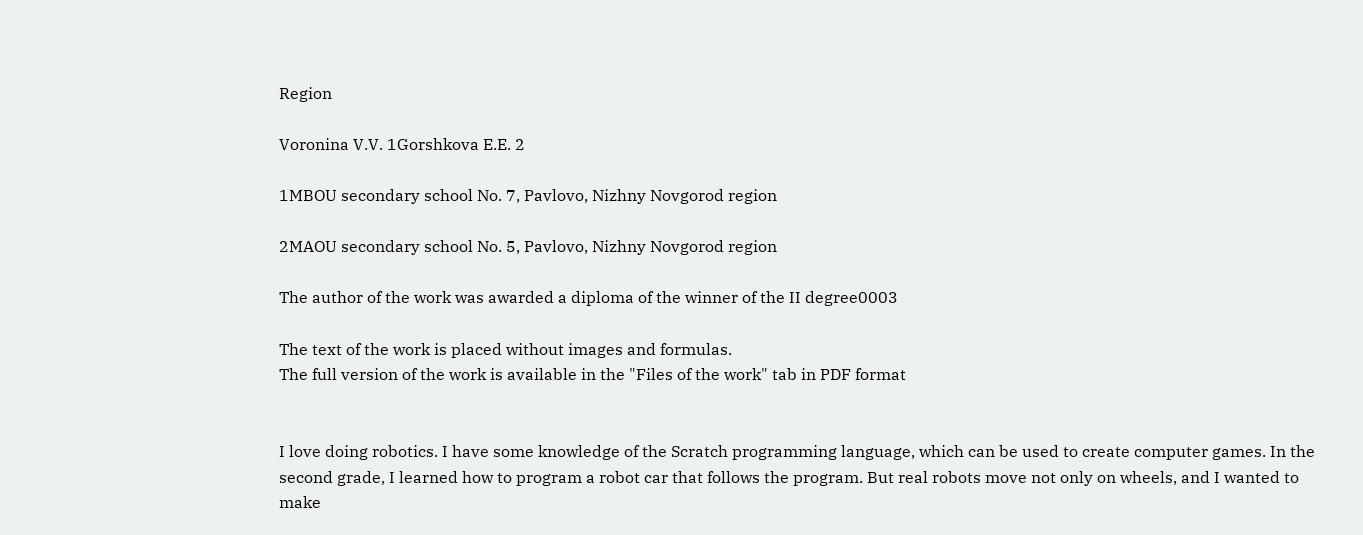Region

Voronina V.V. 1Gorshkova E.E. 2

1MBOU secondary school No. 7, Pavlovo, Nizhny Novgorod region

2MAOU secondary school No. 5, Pavlovo, Nizhny Novgorod region

The author of the work was awarded a diploma of the winner of the II degree0003

The text of the work is placed without images and formulas.
The full version of the work is available in the "Files of the work" tab in PDF format


I love doing robotics. I have some knowledge of the Scratch programming language, which can be used to create computer games. In the second grade, I learned how to program a robot car that follows the program. But real robots move not only on wheels, and I wanted to make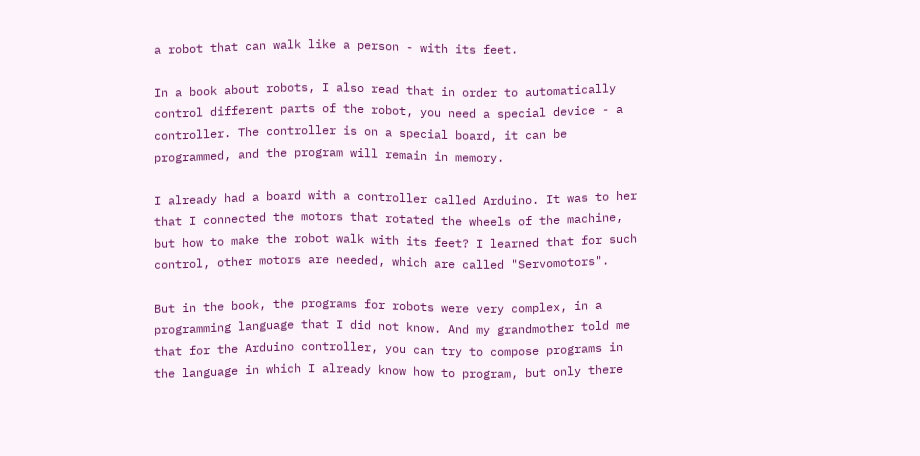a robot that can walk like a person - with its feet.

In a book about robots, I also read that in order to automatically control different parts of the robot, you need a special device - a controller. The controller is on a special board, it can be programmed, and the program will remain in memory.

I already had a board with a controller called Arduino. It was to her that I connected the motors that rotated the wheels of the machine, but how to make the robot walk with its feet? I learned that for such control, other motors are needed, which are called "Servomotors".

But in the book, the programs for robots were very complex, in a programming language that I did not know. And my grandmother told me that for the Arduino controller, you can try to compose programs in the language in which I already know how to program, but only there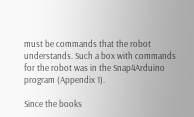must be commands that the robot understands. Such a box with commands for the robot was in the Snap4Arduino program (Appendix 1).

Since the books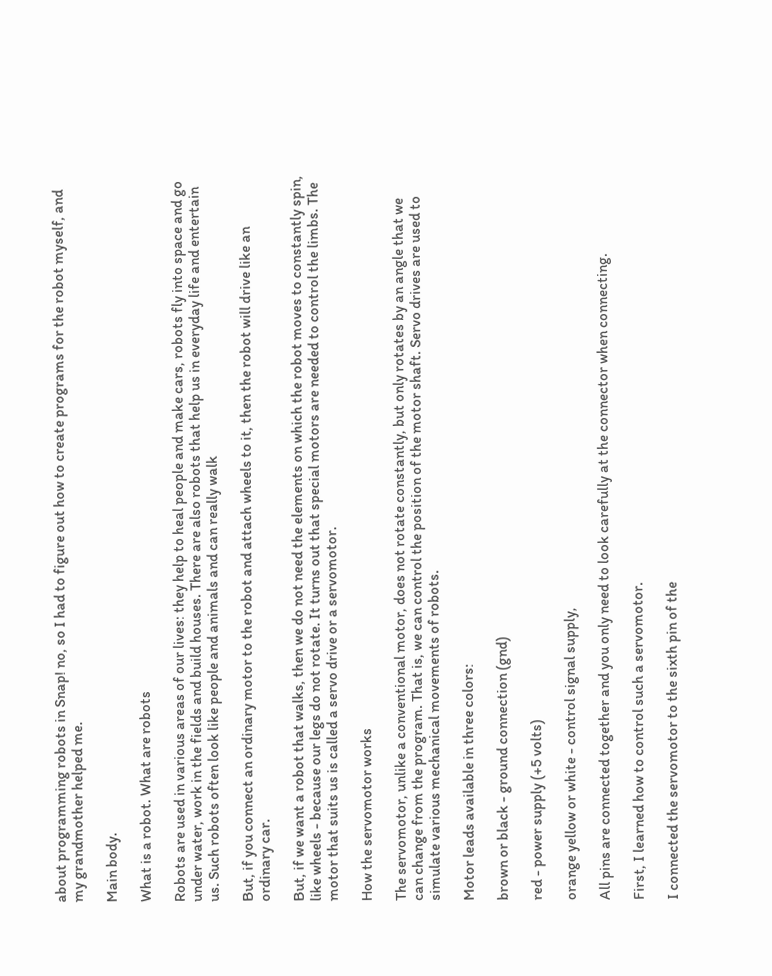about programming robots in Snap! no, so I had to figure out how to create programs for the robot myself, and my grandmother helped me.

Main body.

What is a robot. What are robots

Robots are used in various areas of our lives: they help to heal people and make cars, robots fly into space and go under water, work in the fields and build houses. There are also robots that help us in everyday life and entertain us. Such robots often look like people and animals and can really walk

But, if you connect an ordinary motor to the robot and attach wheels to it, then the robot will drive like an ordinary car.

But, if we want a robot that walks, then we do not need the elements on which the robot moves to constantly spin, like wheels - because our legs do not rotate. It turns out that special motors are needed to control the limbs. The motor that suits us is called a servo drive or a servomotor.

How the servomotor works

The servomotor, unlike a conventional motor, does not rotate constantly, but only rotates by an angle that we can change from the program. That is, we can control the position of the motor shaft. Servo drives are used to simulate various mechanical movements of robots.

Motor leads available in three colors:

brown or black - ground connection (gnd)

red - power supply (+5 volts)

orange yellow or white - control signal supply,

All pins are connected together and you only need to look carefully at the connector when connecting.

First, I learned how to control such a servomotor.

I connected the servomotor to the sixth pin of the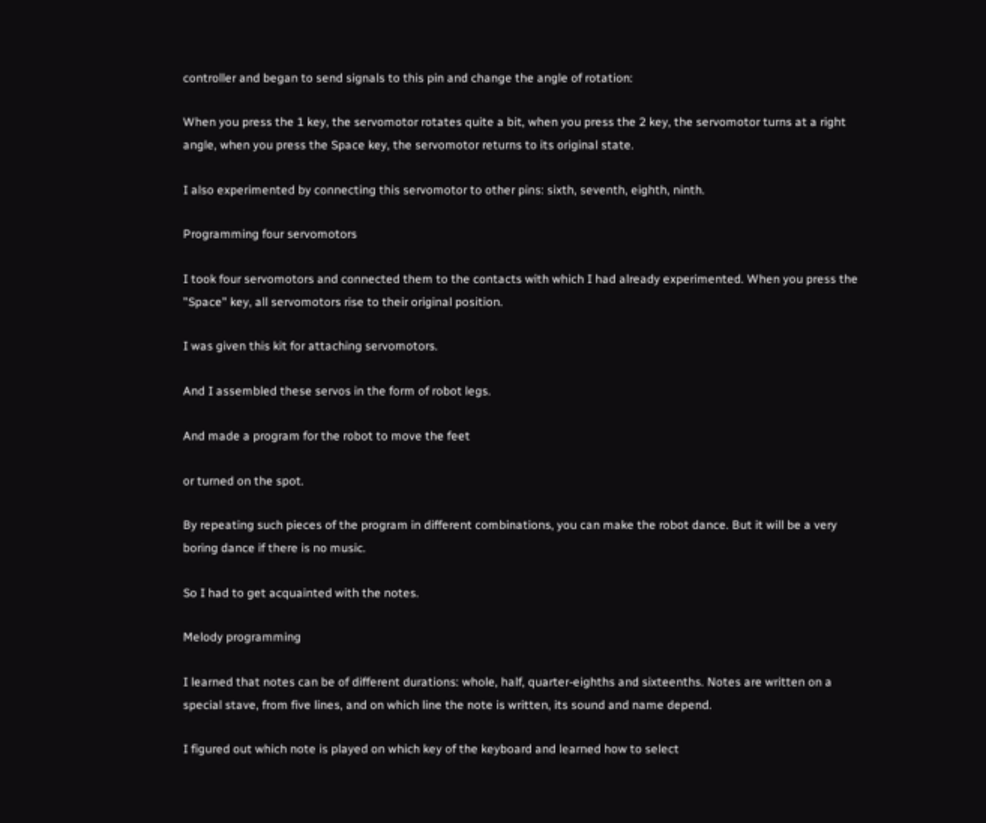controller and began to send signals to this pin and change the angle of rotation:

When you press the 1 key, the servomotor rotates quite a bit, when you press the 2 key, the servomotor turns at a right angle, when you press the Space key, the servomotor returns to its original state.

I also experimented by connecting this servomotor to other pins: sixth, seventh, eighth, ninth.

Programming four servomotors

I took four servomotors and connected them to the contacts with which I had already experimented. When you press the "Space" key, all servomotors rise to their original position.

I was given this kit for attaching servomotors.

And I assembled these servos in the form of robot legs.

And made a program for the robot to move the feet

or turned on the spot.

By repeating such pieces of the program in different combinations, you can make the robot dance. But it will be a very boring dance if there is no music.

So I had to get acquainted with the notes.

Melody programming

I learned that notes can be of different durations: whole, half, quarter-eighths and sixteenths. Notes are written on a special stave, from five lines, and on which line the note is written, its sound and name depend.

I figured out which note is played on which key of the keyboard and learned how to select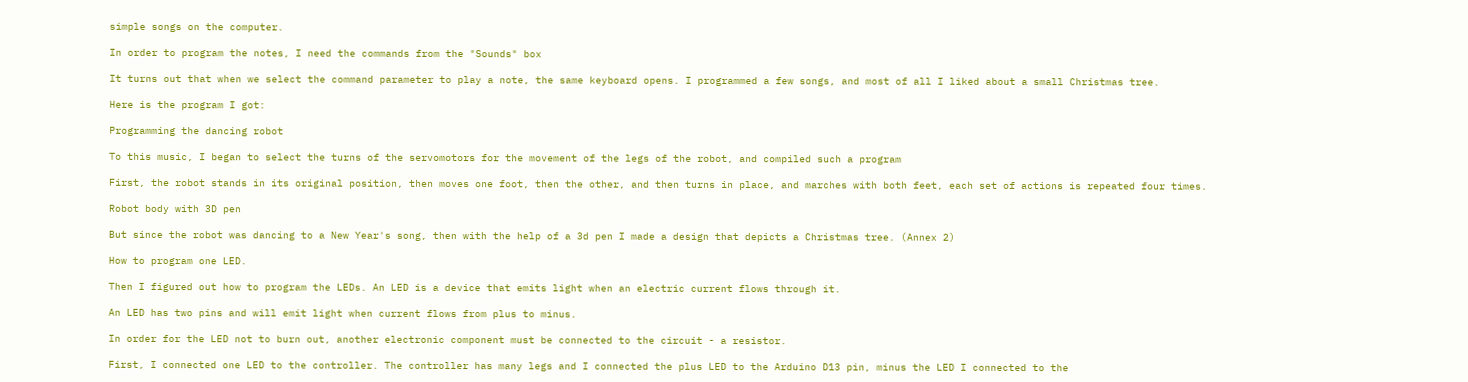simple songs on the computer.

In order to program the notes, I need the commands from the "Sounds" box

It turns out that when we select the command parameter to play a note, the same keyboard opens. I programmed a few songs, and most of all I liked about a small Christmas tree.

Here is the program I got:

Programming the dancing robot

To this music, I began to select the turns of the servomotors for the movement of the legs of the robot, and compiled such a program

First, the robot stands in its original position, then moves one foot, then the other, and then turns in place, and marches with both feet, each set of actions is repeated four times.

Robot body with 3D pen

But since the robot was dancing to a New Year's song, then with the help of a 3d pen I made a design that depicts a Christmas tree. (Annex 2)

How to program one LED.

Then I figured out how to program the LEDs. An LED is a device that emits light when an electric current flows through it.

An LED has two pins and will emit light when current flows from plus to minus.

In order for the LED not to burn out, another electronic component must be connected to the circuit - a resistor.

First, I connected one LED to the controller. The controller has many legs and I connected the plus LED to the Arduino D13 pin, minus the LED I connected to the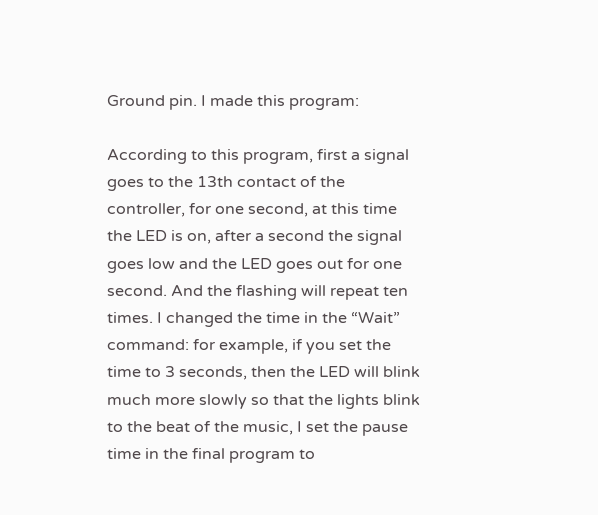Ground pin. I made this program:

According to this program, first a signal goes to the 13th contact of the controller, for one second, at this time the LED is on, after a second the signal goes low and the LED goes out for one second. And the flashing will repeat ten times. I changed the time in the “Wait” command: for example, if you set the time to 3 seconds, then the LED will blink much more slowly so that the lights blink to the beat of the music, I set the pause time in the final program to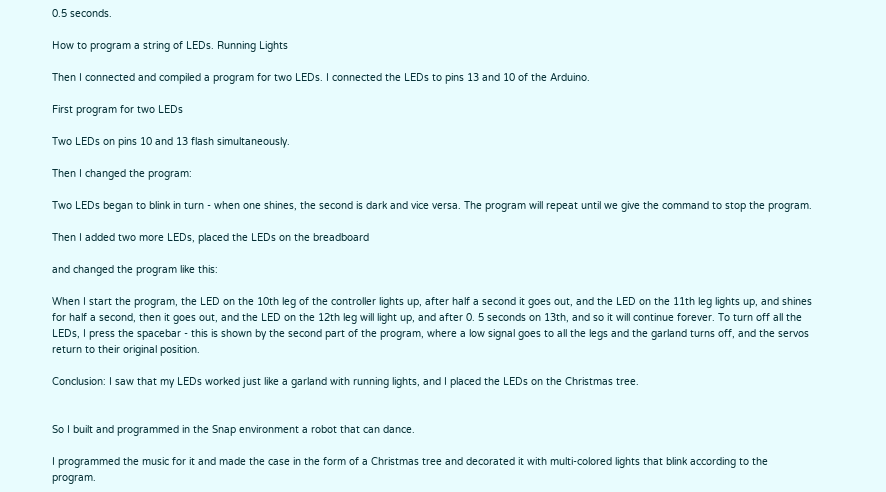0.5 seconds.

How to program a string of LEDs. Running Lights

Then I connected and compiled a program for two LEDs. I connected the LEDs to pins 13 and 10 of the Arduino.

First program for two LEDs

Two LEDs on pins 10 and 13 flash simultaneously.

Then I changed the program:

Two LEDs began to blink in turn - when one shines, the second is dark and vice versa. The program will repeat until we give the command to stop the program.

Then I added two more LEDs, placed the LEDs on the breadboard

and changed the program like this:

When I start the program, the LED on the 10th leg of the controller lights up, after half a second it goes out, and the LED on the 11th leg lights up, and shines for half a second, then it goes out, and the LED on the 12th leg will light up, and after 0. 5 seconds on 13th, and so it will continue forever. To turn off all the LEDs, I press the spacebar - this is shown by the second part of the program, where a low signal goes to all the legs and the garland turns off, and the servos return to their original position.

Conclusion: I saw that my LEDs worked just like a garland with running lights, and I placed the LEDs on the Christmas tree.


So I built and programmed in the Snap environment a robot that can dance.

I programmed the music for it and made the case in the form of a Christmas tree and decorated it with multi-colored lights that blink according to the program.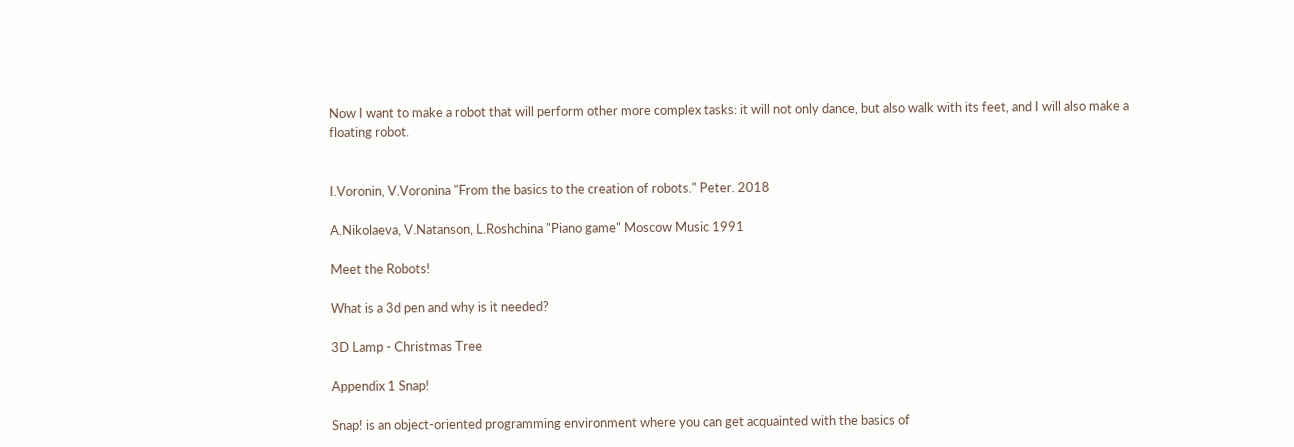Now I want to make a robot that will perform other more complex tasks: it will not only dance, but also walk with its feet, and I will also make a floating robot.


I.Voronin, V.Voronina "From the basics to the creation of robots." Peter. 2018

A.Nikolaeva, V.Natanson, L.Roshchina "Piano game" Moscow Music 1991

Meet the Robots!

What is a 3d pen and why is it needed?

3D Lamp - Christmas Tree

Appendix 1 Snap!

Snap! is an object-oriented programming environment where you can get acquainted with the basics of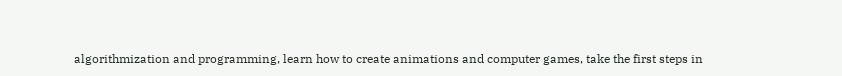algorithmization and programming, learn how to create animations and computer games, take the first steps in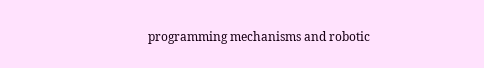programming mechanisms and robotic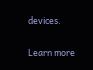devices.

Learn more